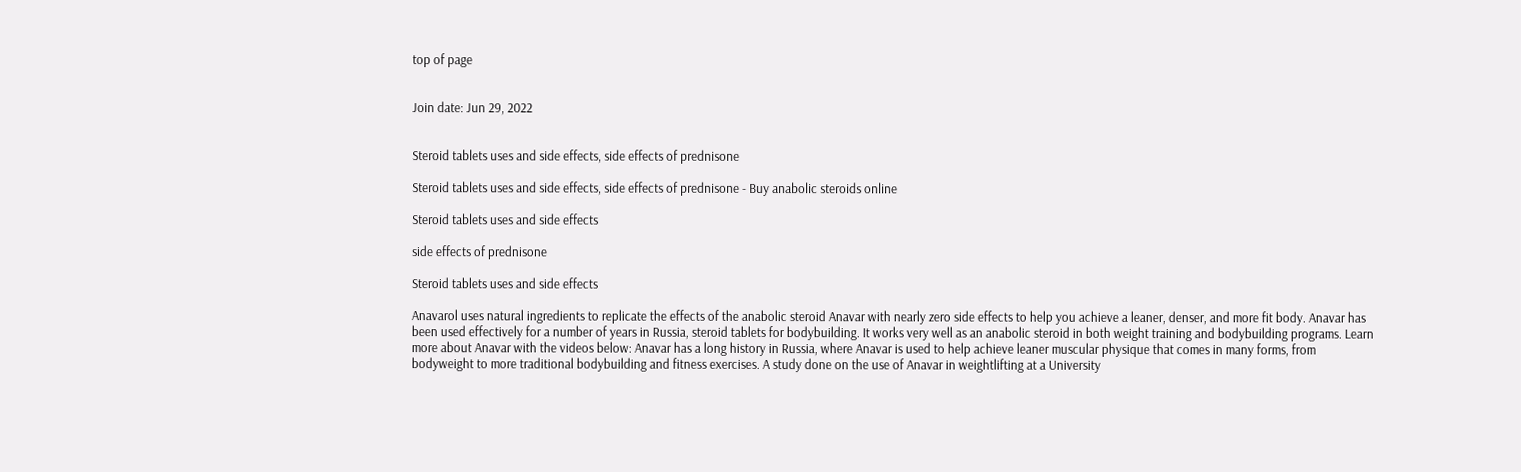top of page


Join date: Jun 29, 2022


Steroid tablets uses and side effects, side effects of prednisone

Steroid tablets uses and side effects, side effects of prednisone - Buy anabolic steroids online

Steroid tablets uses and side effects

side effects of prednisone

Steroid tablets uses and side effects

Anavarol uses natural ingredients to replicate the effects of the anabolic steroid Anavar with nearly zero side effects to help you achieve a leaner, denser, and more fit body. Anavar has been used effectively for a number of years in Russia, steroid tablets for bodybuilding. It works very well as an anabolic steroid in both weight training and bodybuilding programs. Learn more about Anavar with the videos below: Anavar has a long history in Russia, where Anavar is used to help achieve leaner muscular physique that comes in many forms, from bodyweight to more traditional bodybuilding and fitness exercises. A study done on the use of Anavar in weightlifting at a University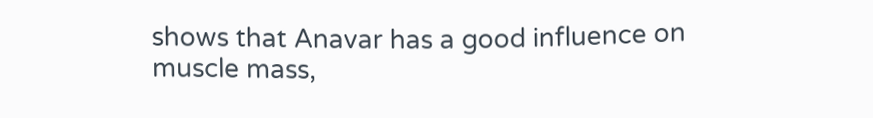shows that Anavar has a good influence on muscle mass,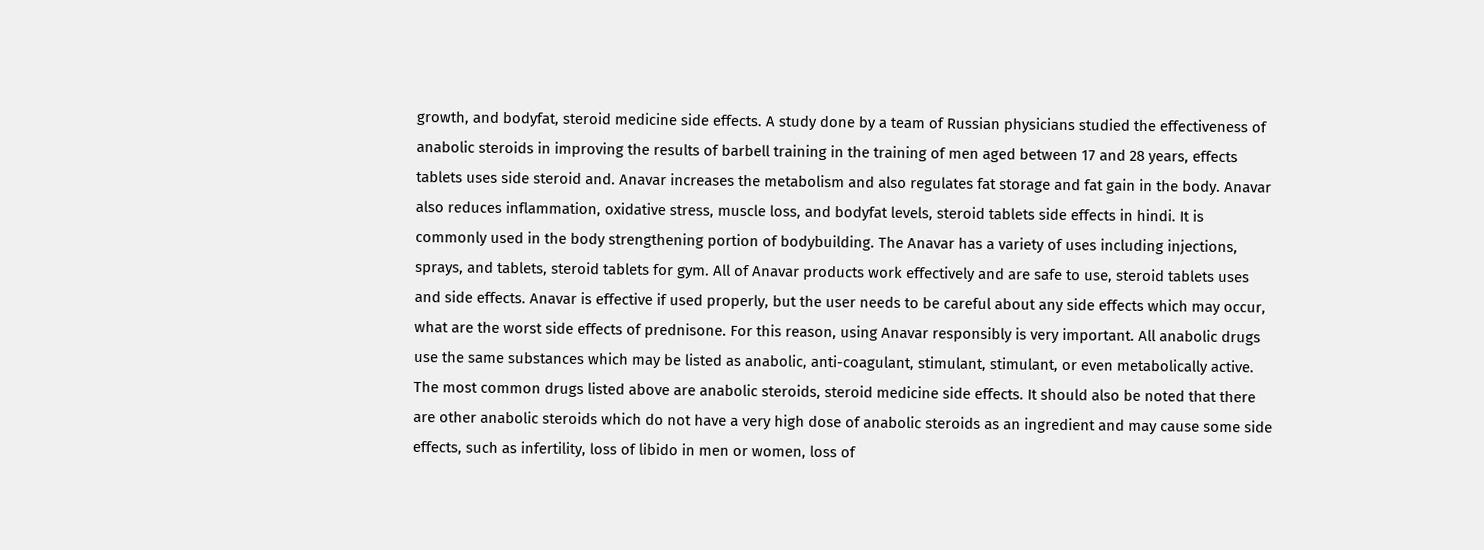growth, and bodyfat, steroid medicine side effects. A study done by a team of Russian physicians studied the effectiveness of anabolic steroids in improving the results of barbell training in the training of men aged between 17 and 28 years, effects tablets uses side steroid and. Anavar increases the metabolism and also regulates fat storage and fat gain in the body. Anavar also reduces inflammation, oxidative stress, muscle loss, and bodyfat levels, steroid tablets side effects in hindi. It is commonly used in the body strengthening portion of bodybuilding. The Anavar has a variety of uses including injections, sprays, and tablets, steroid tablets for gym. All of Anavar products work effectively and are safe to use, steroid tablets uses and side effects. Anavar is effective if used properly, but the user needs to be careful about any side effects which may occur, what are the worst side effects of prednisone. For this reason, using Anavar responsibly is very important. All anabolic drugs use the same substances which may be listed as anabolic, anti-coagulant, stimulant, stimulant, or even metabolically active. The most common drugs listed above are anabolic steroids, steroid medicine side effects. It should also be noted that there are other anabolic steroids which do not have a very high dose of anabolic steroids as an ingredient and may cause some side effects, such as infertility, loss of libido in men or women, loss of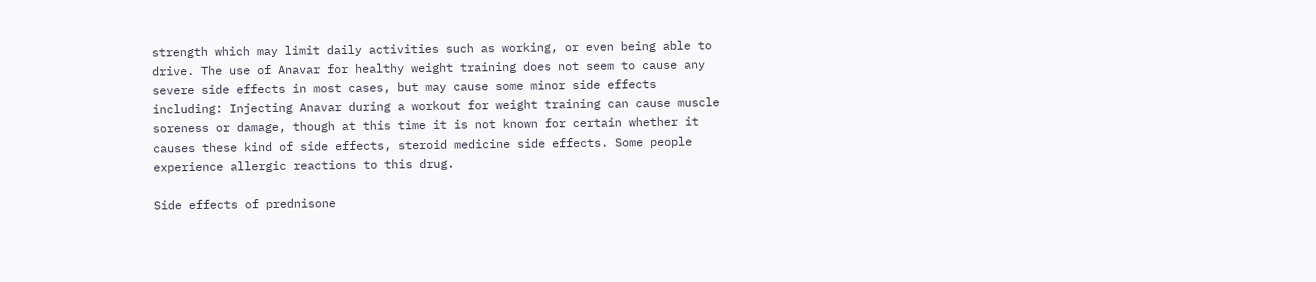strength which may limit daily activities such as working, or even being able to drive. The use of Anavar for healthy weight training does not seem to cause any severe side effects in most cases, but may cause some minor side effects including: Injecting Anavar during a workout for weight training can cause muscle soreness or damage, though at this time it is not known for certain whether it causes these kind of side effects, steroid medicine side effects. Some people experience allergic reactions to this drug.

Side effects of prednisone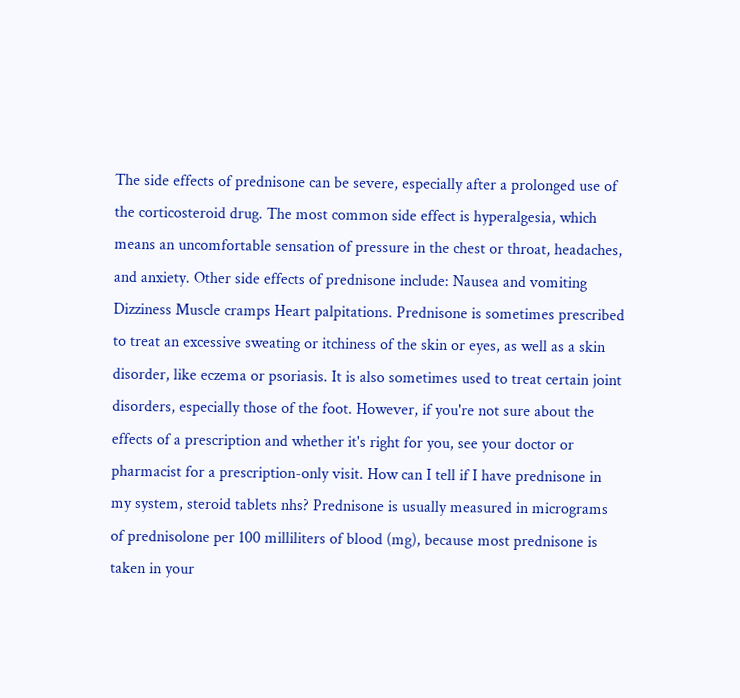The side effects of prednisone can be severe, especially after a prolonged use of the corticosteroid drug. The most common side effect is hyperalgesia, which means an uncomfortable sensation of pressure in the chest or throat, headaches, and anxiety. Other side effects of prednisone include: Nausea and vomiting Dizziness Muscle cramps Heart palpitations. Prednisone is sometimes prescribed to treat an excessive sweating or itchiness of the skin or eyes, as well as a skin disorder, like eczema or psoriasis. It is also sometimes used to treat certain joint disorders, especially those of the foot. However, if you're not sure about the effects of a prescription and whether it's right for you, see your doctor or pharmacist for a prescription-only visit. How can I tell if I have prednisone in my system, steroid tablets nhs? Prednisone is usually measured in micrograms of prednisolone per 100 milliliters of blood (mg), because most prednisone is taken in your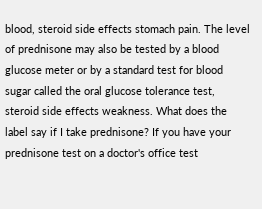blood, steroid side effects stomach pain. The level of prednisone may also be tested by a blood glucose meter or by a standard test for blood sugar called the oral glucose tolerance test, steroid side effects weakness. What does the label say if I take prednisone? If you have your prednisone test on a doctor's office test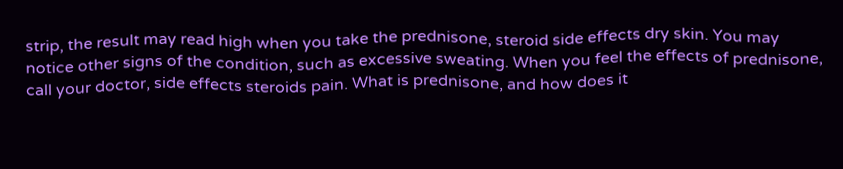strip, the result may read high when you take the prednisone, steroid side effects dry skin. You may notice other signs of the condition, such as excessive sweating. When you feel the effects of prednisone, call your doctor, side effects steroids pain. What is prednisone, and how does it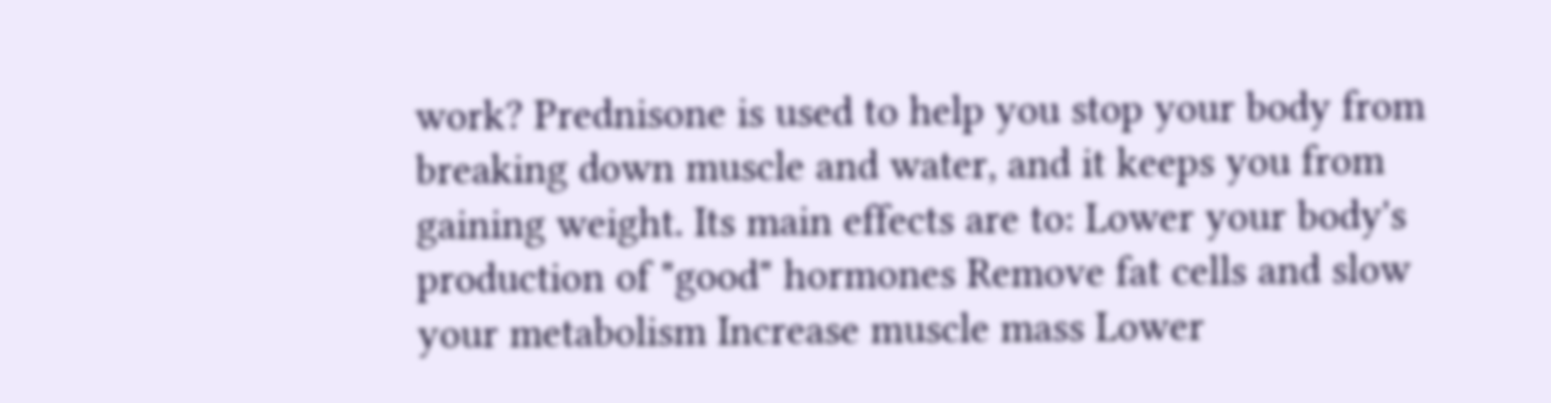work? Prednisone is used to help you stop your body from breaking down muscle and water, and it keeps you from gaining weight. Its main effects are to: Lower your body's production of "good" hormones Remove fat cells and slow your metabolism Increase muscle mass Lower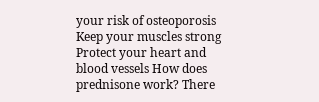your risk of osteoporosis Keep your muscles strong Protect your heart and blood vessels How does prednisone work? There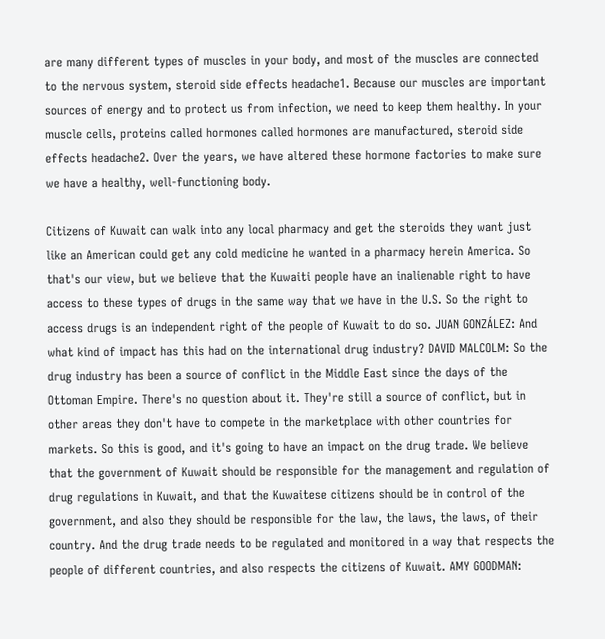are many different types of muscles in your body, and most of the muscles are connected to the nervous system, steroid side effects headache1. Because our muscles are important sources of energy and to protect us from infection, we need to keep them healthy. In your muscle cells, proteins called hormones called hormones are manufactured, steroid side effects headache2. Over the years, we have altered these hormone factories to make sure we have a healthy, well-functioning body.

Citizens of Kuwait can walk into any local pharmacy and get the steroids they want just like an American could get any cold medicine he wanted in a pharmacy herein America. So that's our view, but we believe that the Kuwaiti people have an inalienable right to have access to these types of drugs in the same way that we have in the U.S. So the right to access drugs is an independent right of the people of Kuwait to do so. JUAN GONZÁLEZ: And what kind of impact has this had on the international drug industry? DAVID MALCOLM: So the drug industry has been a source of conflict in the Middle East since the days of the Ottoman Empire. There's no question about it. They're still a source of conflict, but in other areas they don't have to compete in the marketplace with other countries for markets. So this is good, and it's going to have an impact on the drug trade. We believe that the government of Kuwait should be responsible for the management and regulation of drug regulations in Kuwait, and that the Kuwaitese citizens should be in control of the government, and also they should be responsible for the law, the laws, the laws, of their country. And the drug trade needs to be regulated and monitored in a way that respects the people of different countries, and also respects the citizens of Kuwait. AMY GOODMAN: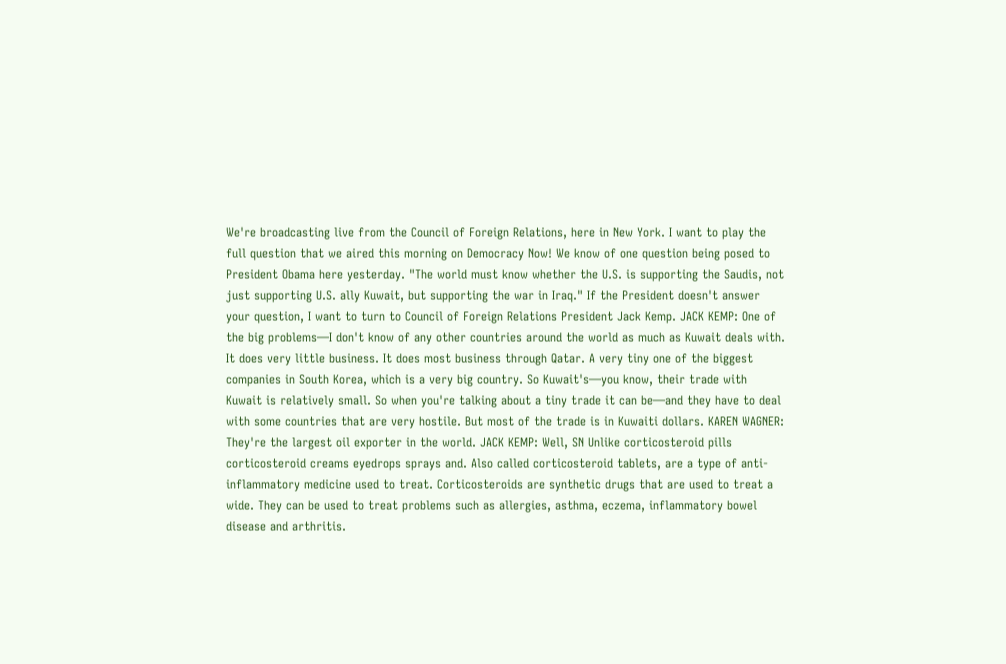We're broadcasting live from the Council of Foreign Relations, here in New York. I want to play the full question that we aired this morning on Democracy Now! We know of one question being posed to President Obama here yesterday. "The world must know whether the U.S. is supporting the Saudis, not just supporting U.S. ally Kuwait, but supporting the war in Iraq." If the President doesn't answer your question, I want to turn to Council of Foreign Relations President Jack Kemp. JACK KEMP: One of the big problems—I don't know of any other countries around the world as much as Kuwait deals with. It does very little business. It does most business through Qatar. A very tiny one of the biggest companies in South Korea, which is a very big country. So Kuwait's—you know, their trade with Kuwait is relatively small. So when you're talking about a tiny trade it can be—and they have to deal with some countries that are very hostile. But most of the trade is in Kuwaiti dollars. KAREN WAGNER: They're the largest oil exporter in the world. JACK KEMP: Well, SN Unlike corticosteroid pills corticosteroid creams eyedrops sprays and. Also called corticosteroid tablets, are a type of anti-inflammatory medicine used to treat. Corticosteroids are synthetic drugs that are used to treat a wide. They can be used to treat problems such as allergies, asthma, eczema, inflammatory bowel disease and arthritis.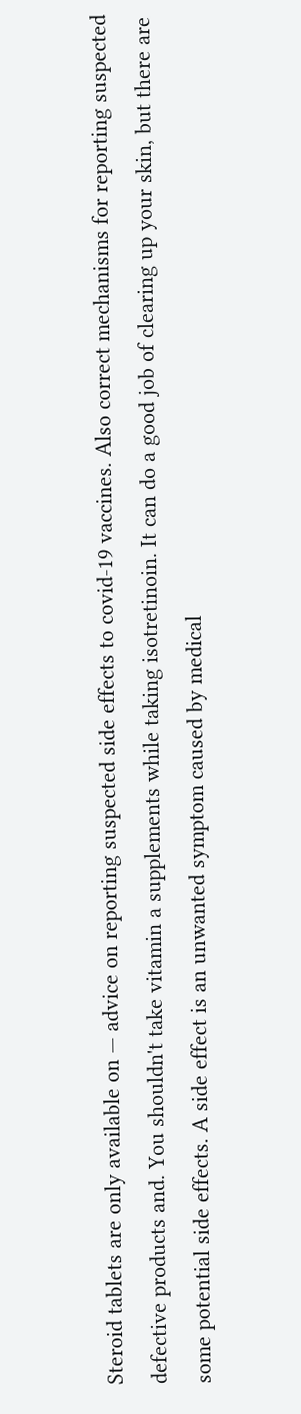Steroid tablets are only available on — advice on reporting suspected side effects to covid-19 vaccines. Also correct mechanisms for reporting suspected defective products and. You shouldn't take vitamin a supplements while taking isotretinoin. It can do a good job of clearing up your skin, but there are some potential side effects. A side effect is an unwanted symptom caused by medical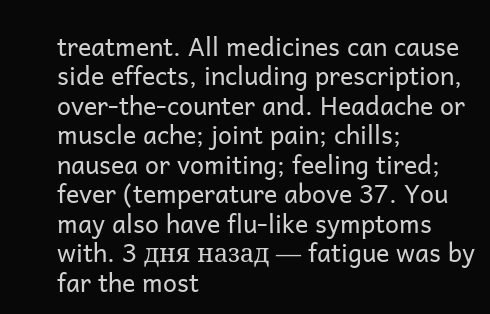treatment. All medicines can cause side effects, including prescription, over-the-counter and. Headache or muscle ache; joint pain; chills; nausea or vomiting; feeling tired; fever (temperature above 37. You may also have flu-like symptoms with. 3 дня назад — fatigue was by far the most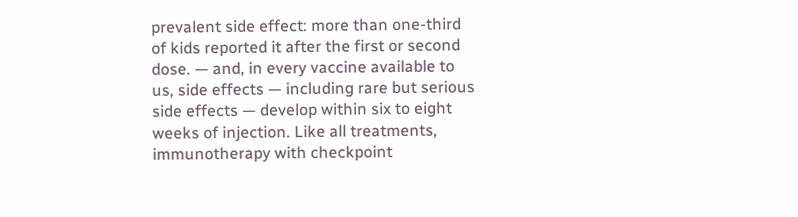prevalent side effect: more than one-third of kids reported it after the first or second dose. — and, in every vaccine available to us, side effects — including rare but serious side effects — develop within six to eight weeks of injection. Like all treatments, immunotherapy with checkpoint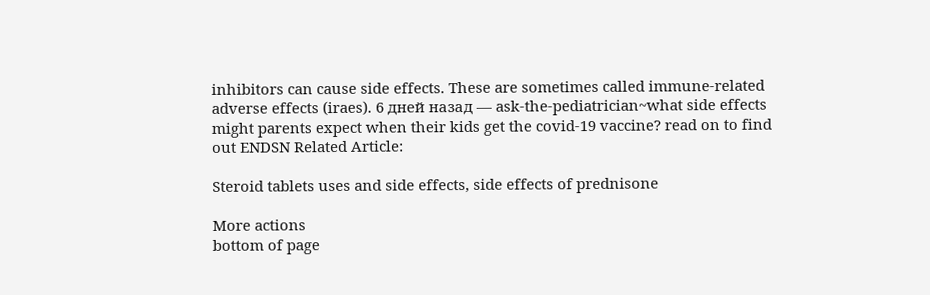inhibitors can cause side effects. These are sometimes called immune-related adverse effects (iraes). 6 дней назад — ask-the-pediatrician~what side effects might parents expect when their kids get the covid-19 vaccine? read on to find out ENDSN Related Article:

Steroid tablets uses and side effects, side effects of prednisone

More actions
bottom of page